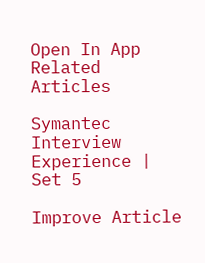Open In App
Related Articles

Symantec Interview Experience | Set 5

Improve Article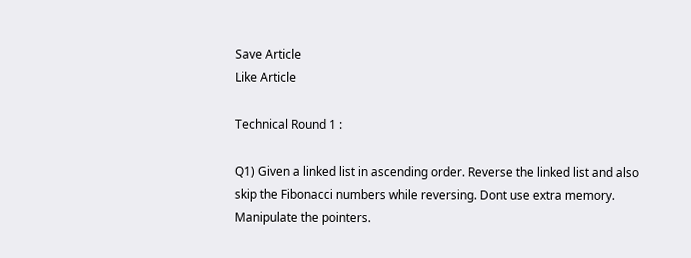Save Article
Like Article

Technical Round 1 :

Q1) Given a linked list in ascending order. Reverse the linked list and also skip the Fibonacci numbers while reversing. Dont use extra memory. Manipulate the pointers.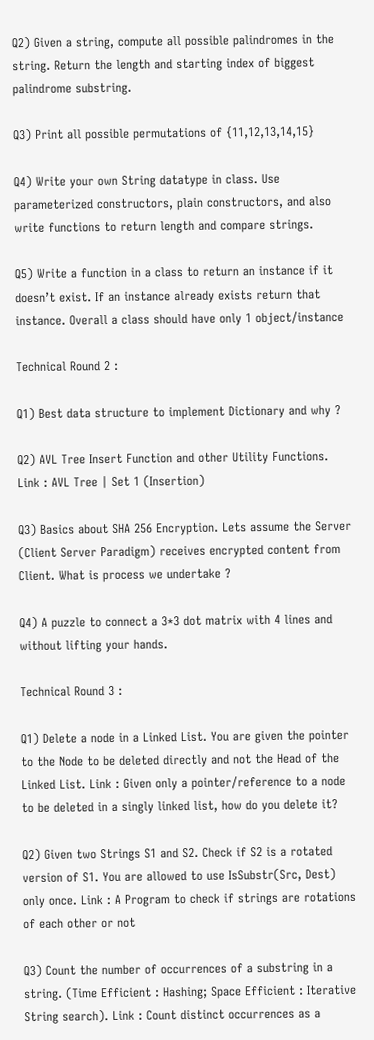Q2) Given a string, compute all possible palindromes in the string. Return the length and starting index of biggest palindrome substring.

Q3) Print all possible permutations of {11,12,13,14,15}

Q4) Write your own String datatype in class. Use parameterized constructors, plain constructors, and also write functions to return length and compare strings.

Q5) Write a function in a class to return an instance if it doesn’t exist. If an instance already exists return that instance. Overall a class should have only 1 object/instance

Technical Round 2 :

Q1) Best data structure to implement Dictionary and why ?

Q2) AVL Tree Insert Function and other Utility Functions. Link : AVL Tree | Set 1 (Insertion)

Q3) Basics about SHA 256 Encryption. Lets assume the Server (Client Server Paradigm) receives encrypted content from Client. What is process we undertake ?

Q4) A puzzle to connect a 3*3 dot matrix with 4 lines and without lifting your hands.

Technical Round 3 :

Q1) Delete a node in a Linked List. You are given the pointer to the Node to be deleted directly and not the Head of the Linked List. Link : Given only a pointer/reference to a node to be deleted in a singly linked list, how do you delete it?

Q2) Given two Strings S1 and S2. Check if S2 is a rotated version of S1. You are allowed to use IsSubstr(Src, Dest) only once. Link : A Program to check if strings are rotations of each other or not

Q3) Count the number of occurrences of a substring in a string. (Time Efficient : Hashing; Space Efficient : Iterative String search). Link : Count distinct occurrences as a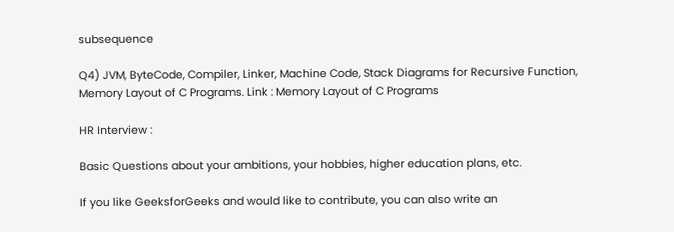subsequence

Q4) JVM, ByteCode, Compiler, Linker, Machine Code, Stack Diagrams for Recursive Function, Memory Layout of C Programs. Link : Memory Layout of C Programs

HR Interview :

Basic Questions about your ambitions, your hobbies, higher education plans, etc.

If you like GeeksforGeeks and would like to contribute, you can also write an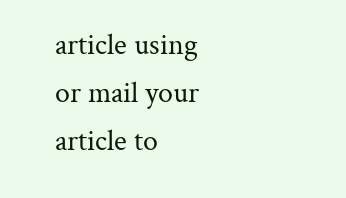article using or mail your article to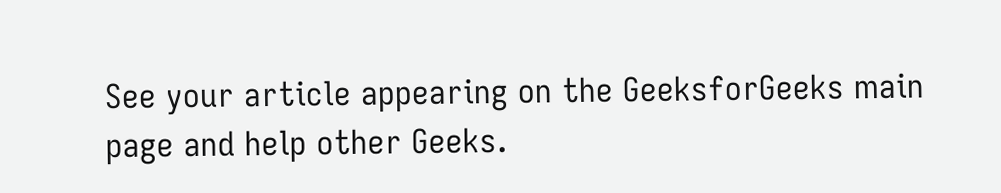See your article appearing on the GeeksforGeeks main page and help other Geeks.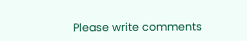Please write comments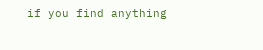if you find anything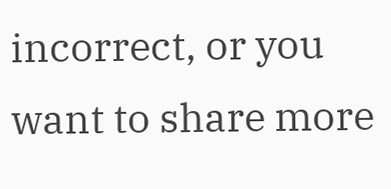incorrect, or you want to share more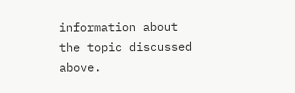information about the topic discussed above.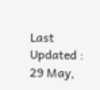Last Updated : 29 May,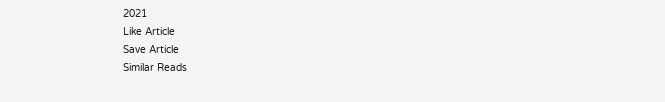2021
Like Article
Save Article
Similar Reads